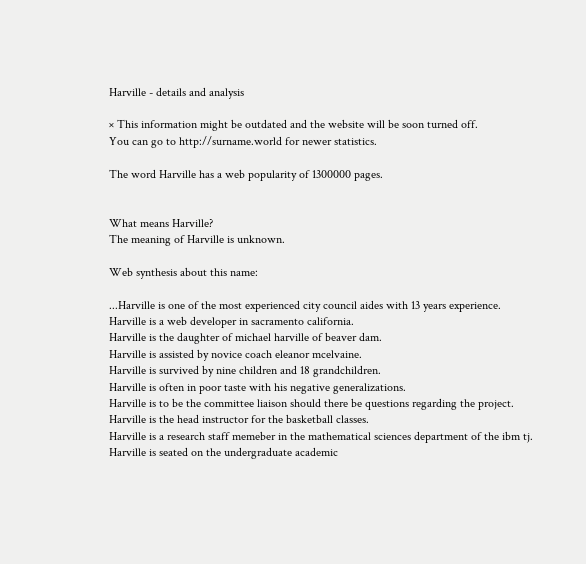Harville - details and analysis

× This information might be outdated and the website will be soon turned off.
You can go to http://surname.world for newer statistics.

The word Harville has a web popularity of 1300000 pages.


What means Harville?
The meaning of Harville is unknown.

Web synthesis about this name:

...Harville is one of the most experienced city council aides with 13 years experience.
Harville is a web developer in sacramento california.
Harville is the daughter of michael harville of beaver dam.
Harville is assisted by novice coach eleanor mcelvaine.
Harville is survived by nine children and 18 grandchildren.
Harville is often in poor taste with his negative generalizations.
Harville is to be the committee liaison should there be questions regarding the project.
Harville is the head instructor for the basketball classes.
Harville is a research staff memeber in the mathematical sciences department of the ibm tj.
Harville is seated on the undergraduate academic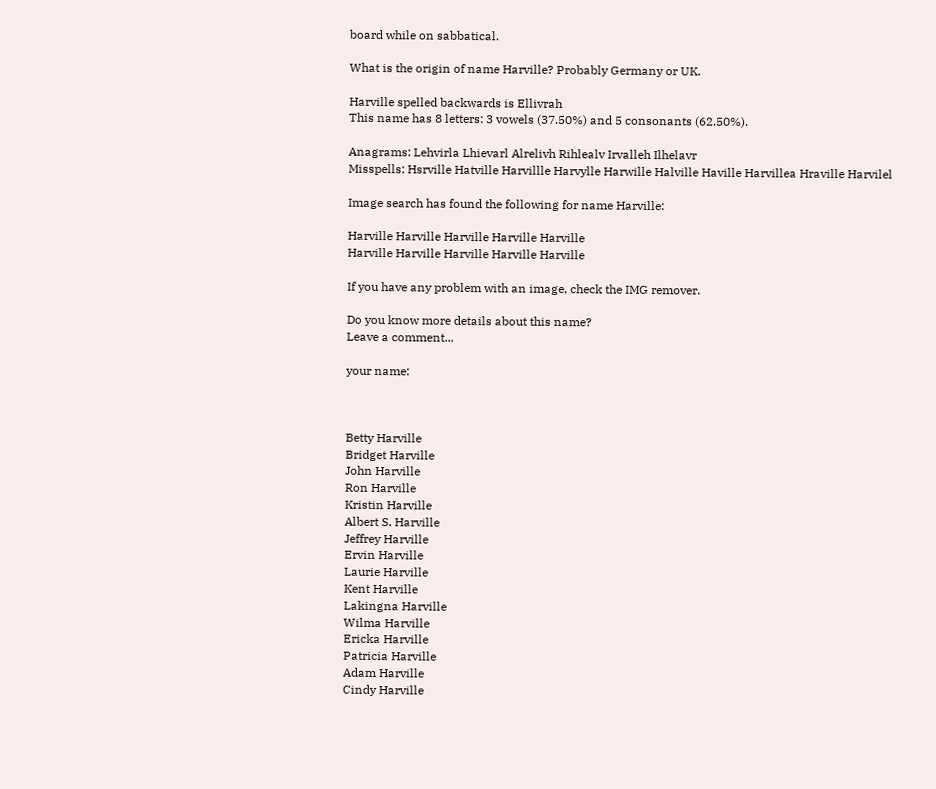board while on sabbatical.

What is the origin of name Harville? Probably Germany or UK.

Harville spelled backwards is Ellivrah
This name has 8 letters: 3 vowels (37.50%) and 5 consonants (62.50%).

Anagrams: Lehvirla Lhievarl Alrelivh Rihlealv Irvalleh Ilhelavr
Misspells: Hsrville Hatville Harvillle Harvylle Harwille Halville Haville Harvillea Hraville Harvilel

Image search has found the following for name Harville:

Harville Harville Harville Harville Harville
Harville Harville Harville Harville Harville

If you have any problem with an image, check the IMG remover.

Do you know more details about this name?
Leave a comment...

your name:



Betty Harville
Bridget Harville
John Harville
Ron Harville
Kristin Harville
Albert S. Harville
Jeffrey Harville
Ervin Harville
Laurie Harville
Kent Harville
Lakingna Harville
Wilma Harville
Ericka Harville
Patricia Harville
Adam Harville
Cindy Harville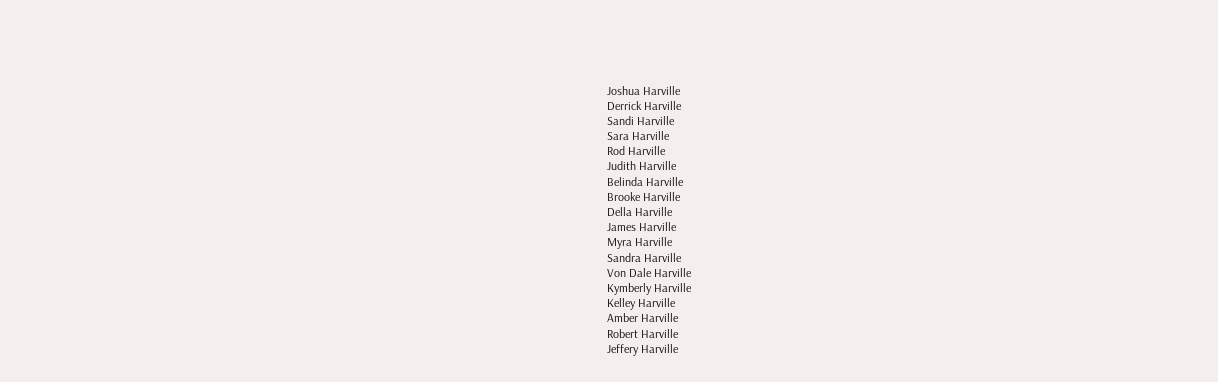Joshua Harville
Derrick Harville
Sandi Harville
Sara Harville
Rod Harville
Judith Harville
Belinda Harville
Brooke Harville
Della Harville
James Harville
Myra Harville
Sandra Harville
Von Dale Harville
Kymberly Harville
Kelley Harville
Amber Harville
Robert Harville
Jeffery Harville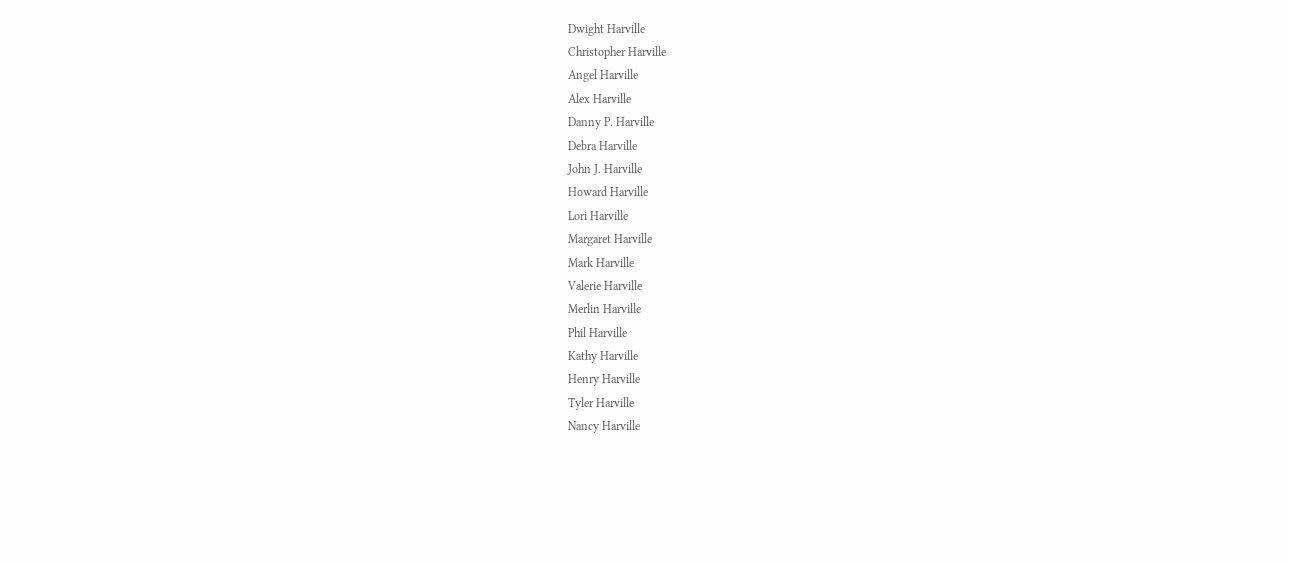Dwight Harville
Christopher Harville
Angel Harville
Alex Harville
Danny P. Harville
Debra Harville
John J. Harville
Howard Harville
Lori Harville
Margaret Harville
Mark Harville
Valerie Harville
Merlin Harville
Phil Harville
Kathy Harville
Henry Harville
Tyler Harville
Nancy Harville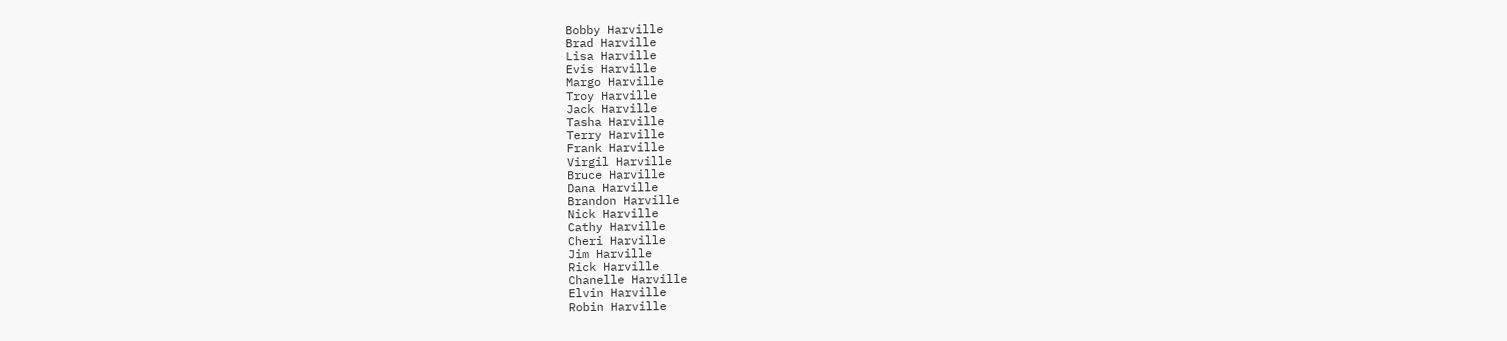Bobby Harville
Brad Harville
Lisa Harville
Evis Harville
Margo Harville
Troy Harville
Jack Harville
Tasha Harville
Terry Harville
Frank Harville
Virgil Harville
Bruce Harville
Dana Harville
Brandon Harville
Nick Harville
Cathy Harville
Cheri Harville
Jim Harville
Rick Harville
Chanelle Harville
Elvin Harville
Robin Harville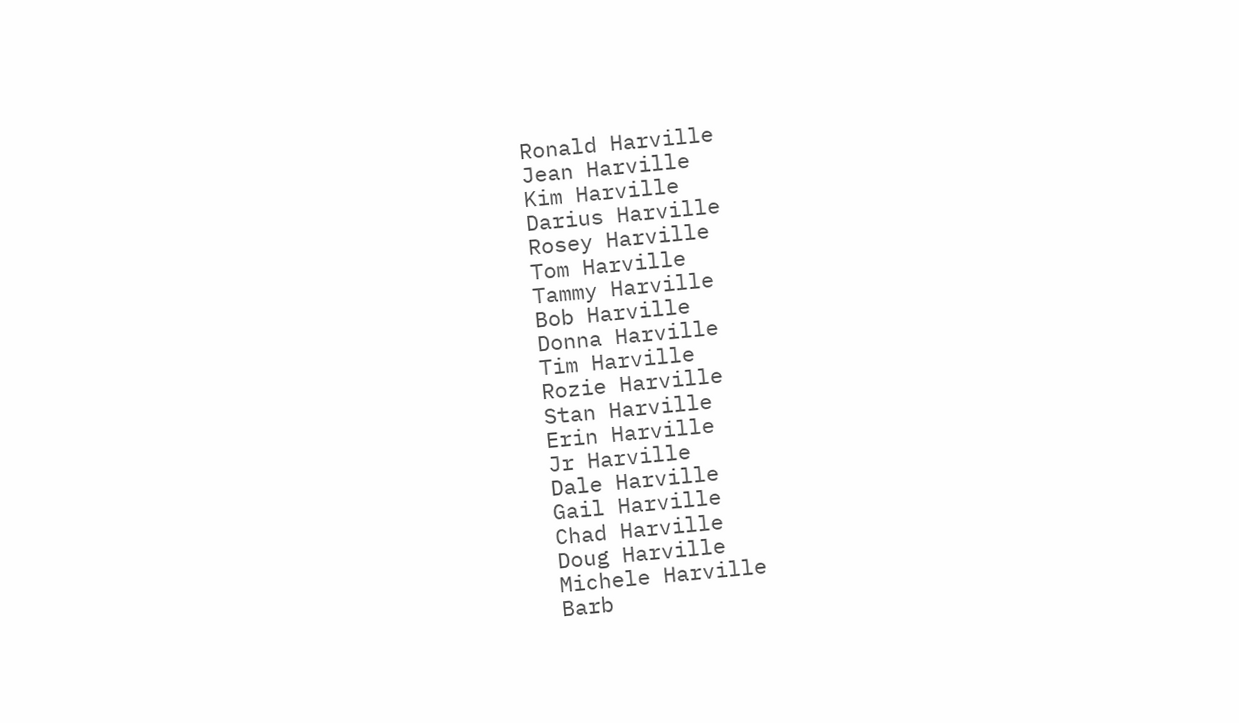Ronald Harville
Jean Harville
Kim Harville
Darius Harville
Rosey Harville
Tom Harville
Tammy Harville
Bob Harville
Donna Harville
Tim Harville
Rozie Harville
Stan Harville
Erin Harville
Jr Harville
Dale Harville
Gail Harville
Chad Harville
Doug Harville
Michele Harville
Barb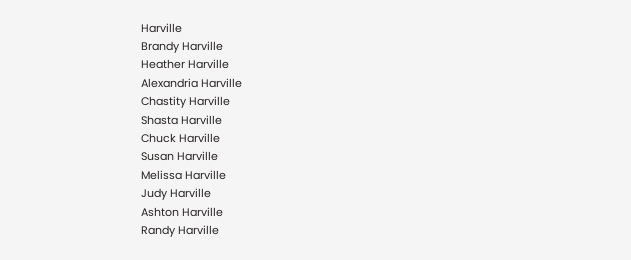Harville
Brandy Harville
Heather Harville
Alexandria Harville
Chastity Harville
Shasta Harville
Chuck Harville
Susan Harville
Melissa Harville
Judy Harville
Ashton Harville
Randy Harville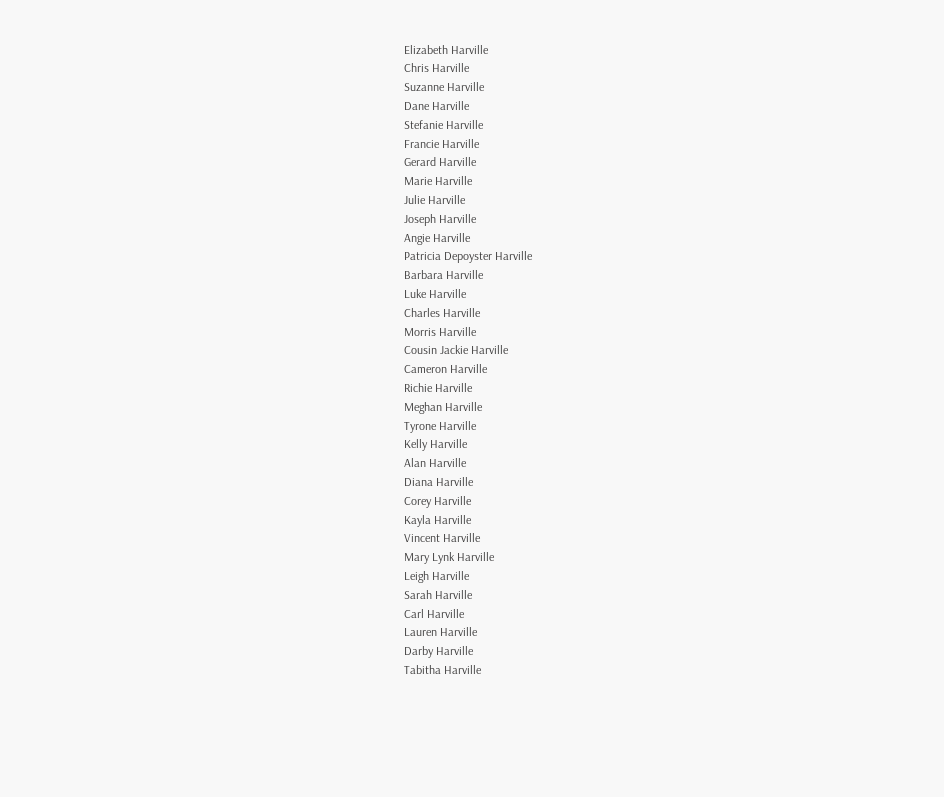Elizabeth Harville
Chris Harville
Suzanne Harville
Dane Harville
Stefanie Harville
Francie Harville
Gerard Harville
Marie Harville
Julie Harville
Joseph Harville
Angie Harville
Patricia Depoyster Harville
Barbara Harville
Luke Harville
Charles Harville
Morris Harville
Cousin Jackie Harville
Cameron Harville
Richie Harville
Meghan Harville
Tyrone Harville
Kelly Harville
Alan Harville
Diana Harville
Corey Harville
Kayla Harville
Vincent Harville
Mary Lynk Harville
Leigh Harville
Sarah Harville
Carl Harville
Lauren Harville
Darby Harville
Tabitha Harville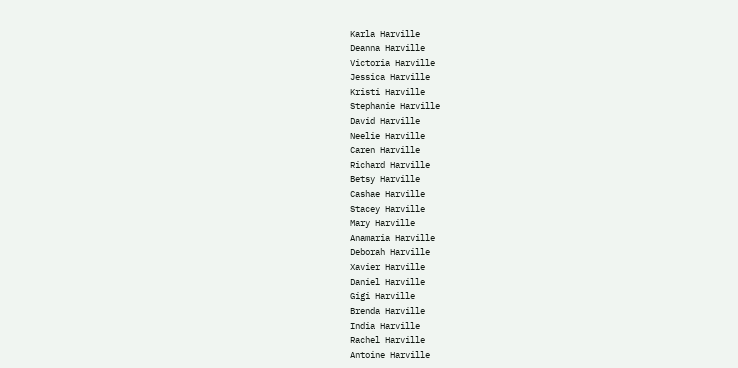Karla Harville
Deanna Harville
Victoria Harville
Jessica Harville
Kristi Harville
Stephanie Harville
David Harville
Neelie Harville
Caren Harville
Richard Harville
Betsy Harville
Cashae Harville
Stacey Harville
Mary Harville
Anamaria Harville
Deborah Harville
Xavier Harville
Daniel Harville
Gigi Harville
Brenda Harville
India Harville
Rachel Harville
Antoine Harville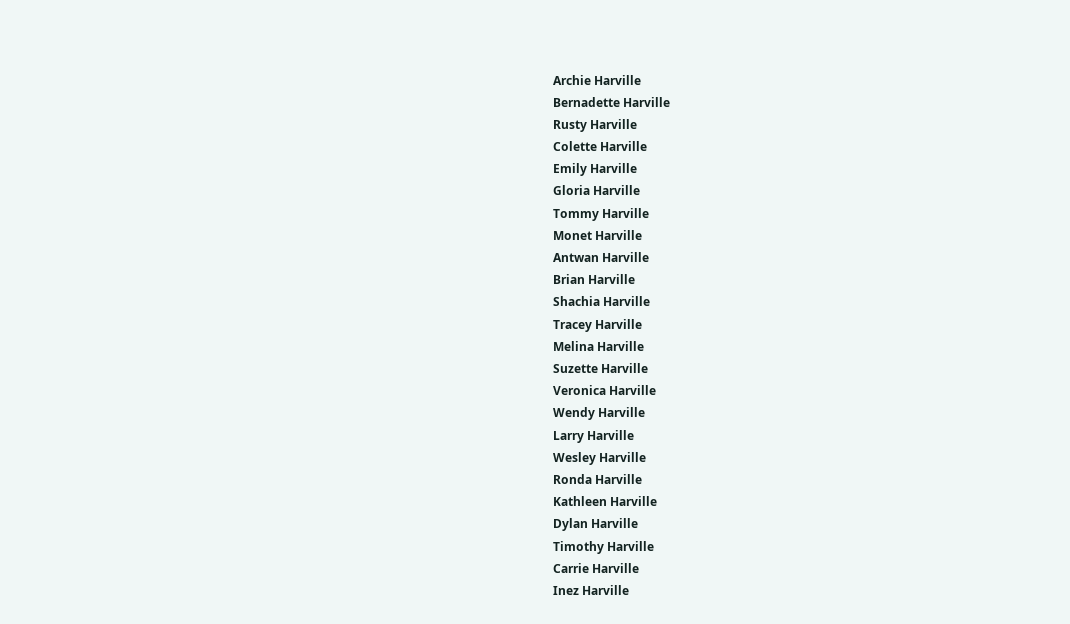Archie Harville
Bernadette Harville
Rusty Harville
Colette Harville
Emily Harville
Gloria Harville
Tommy Harville
Monet Harville
Antwan Harville
Brian Harville
Shachia Harville
Tracey Harville
Melina Harville
Suzette Harville
Veronica Harville
Wendy Harville
Larry Harville
Wesley Harville
Ronda Harville
Kathleen Harville
Dylan Harville
Timothy Harville
Carrie Harville
Inez Harville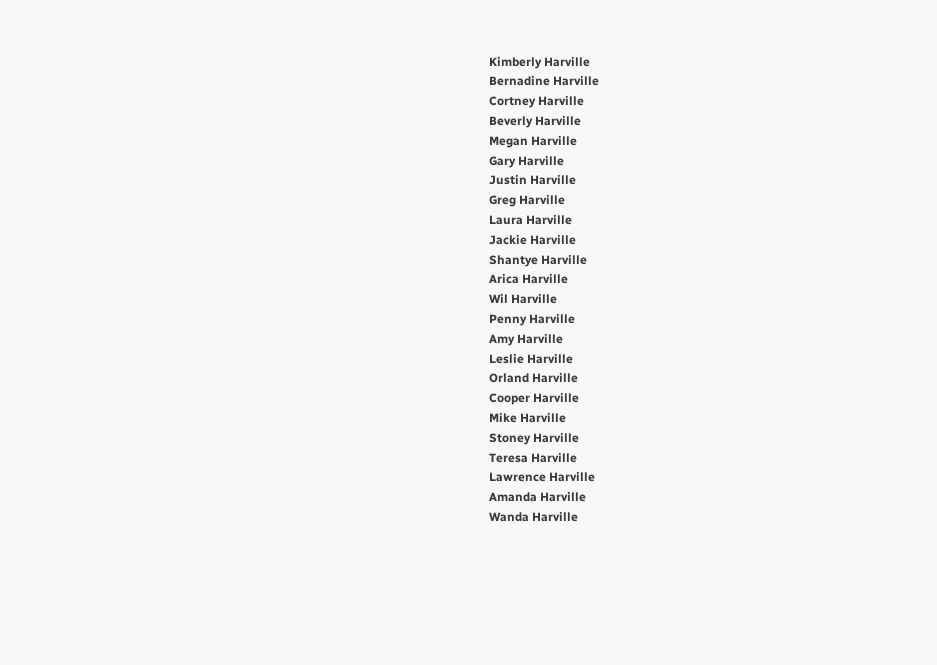Kimberly Harville
Bernadine Harville
Cortney Harville
Beverly Harville
Megan Harville
Gary Harville
Justin Harville
Greg Harville
Laura Harville
Jackie Harville
Shantye Harville
Arica Harville
Wil Harville
Penny Harville
Amy Harville
Leslie Harville
Orland Harville
Cooper Harville
Mike Harville
Stoney Harville
Teresa Harville
Lawrence Harville
Amanda Harville
Wanda Harville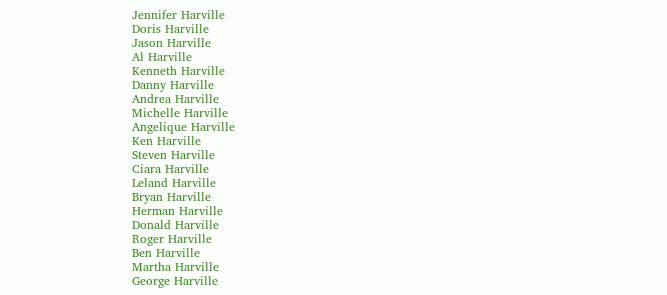Jennifer Harville
Doris Harville
Jason Harville
Al Harville
Kenneth Harville
Danny Harville
Andrea Harville
Michelle Harville
Angelique Harville
Ken Harville
Steven Harville
Ciara Harville
Leland Harville
Bryan Harville
Herman Harville
Donald Harville
Roger Harville
Ben Harville
Martha Harville
George Harville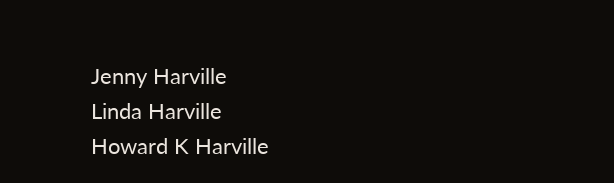Jenny Harville
Linda Harville
Howard K Harville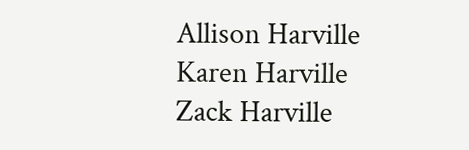Allison Harville
Karen Harville
Zack Harville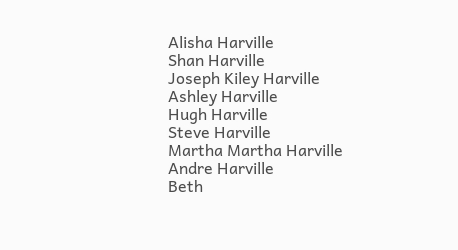Alisha Harville
Shan Harville
Joseph Kiley Harville
Ashley Harville
Hugh Harville
Steve Harville
Martha Martha Harville
Andre Harville
Beth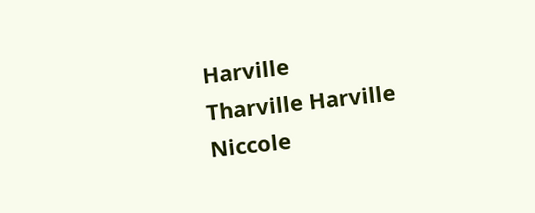Harville
Tharville Harville
Niccole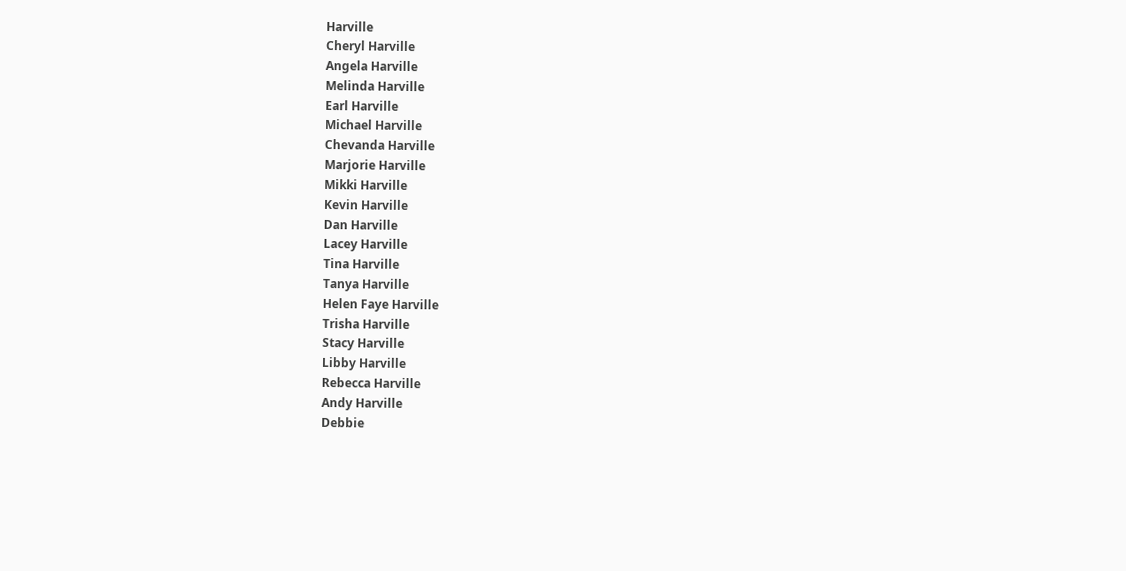Harville
Cheryl Harville
Angela Harville
Melinda Harville
Earl Harville
Michael Harville
Chevanda Harville
Marjorie Harville
Mikki Harville
Kevin Harville
Dan Harville
Lacey Harville
Tina Harville
Tanya Harville
Helen Faye Harville
Trisha Harville
Stacy Harville
Libby Harville
Rebecca Harville
Andy Harville
Debbie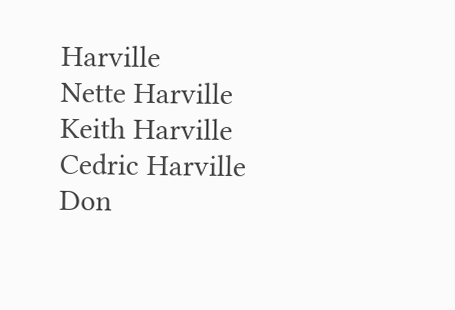Harville
Nette Harville
Keith Harville
Cedric Harville
Don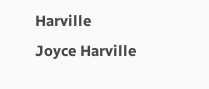Harville
Joyce Harville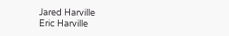Jared Harville
Eric Harville